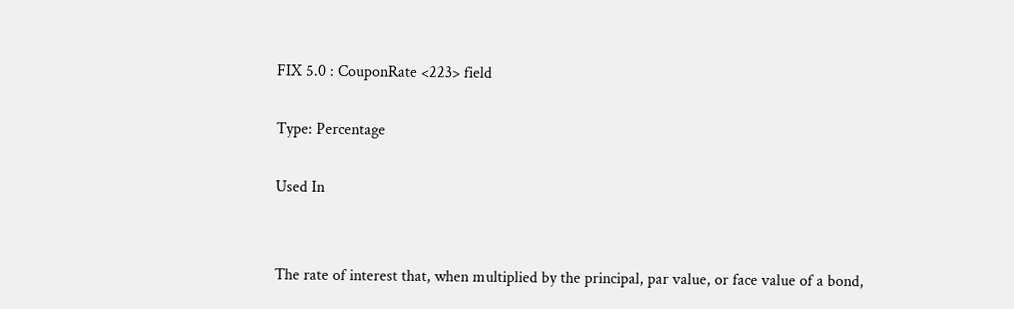FIX 5.0 : CouponRate <223> field

Type: Percentage

Used In


The rate of interest that, when multiplied by the principal, par value, or face value of a bond,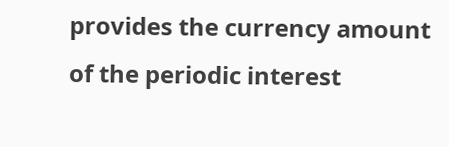provides the currency amount of the periodic interest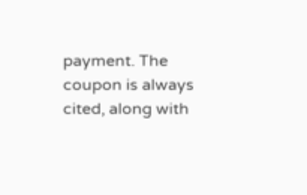payment. The coupon is always cited, along with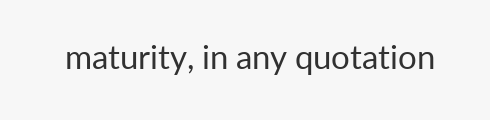maturity, in any quotation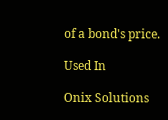of a bond's price.

Used In

Onix Solutions